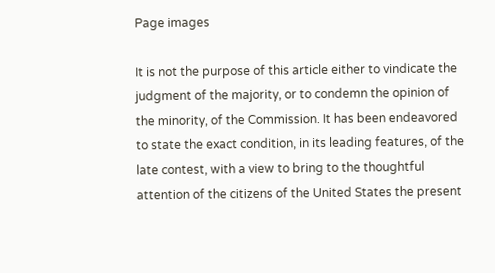Page images

It is not the purpose of this article either to vindicate the judgment of the majority, or to condemn the opinion of the minority, of the Commission. It has been endeavored to state the exact condition, in its leading features, of the late contest, with a view to bring to the thoughtful attention of the citizens of the United States the present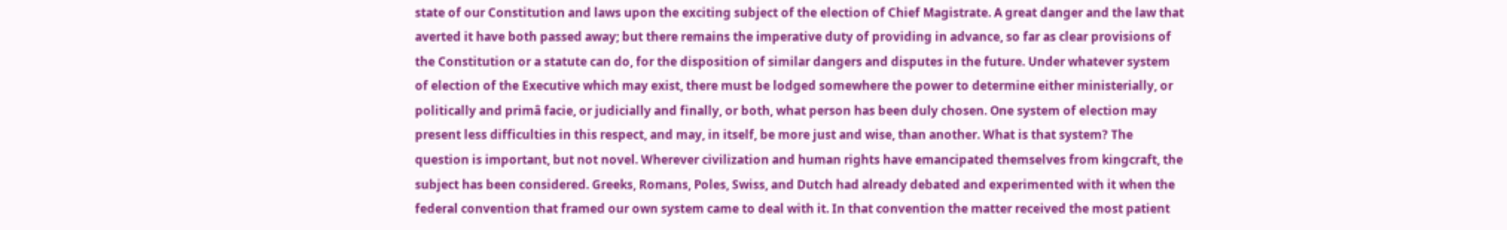state of our Constitution and laws upon the exciting subject of the election of Chief Magistrate. A great danger and the law that averted it have both passed away; but there remains the imperative duty of providing in advance, so far as clear provisions of the Constitution or a statute can do, for the disposition of similar dangers and disputes in the future. Under whatever system of election of the Executive which may exist, there must be lodged somewhere the power to determine either ministerially, or politically and primâ facie, or judicially and finally, or both, what person has been duly chosen. One system of election may present less difficulties in this respect, and may, in itself, be more just and wise, than another. What is that system? The question is important, but not novel. Wherever civilization and human rights have emancipated themselves from kingcraft, the subject has been considered. Greeks, Romans, Poles, Swiss, and Dutch had already debated and experimented with it when the federal convention that framed our own system came to deal with it. In that convention the matter received the most patient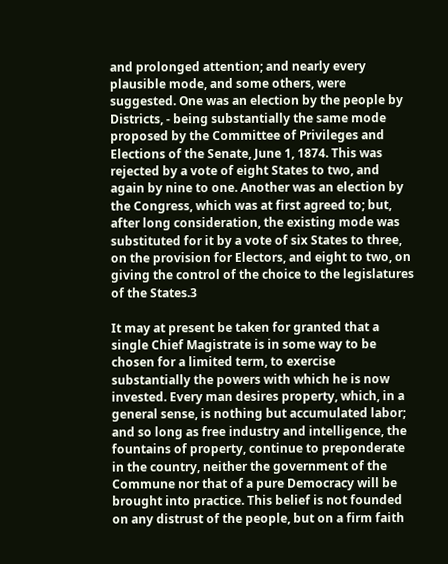and prolonged attention; and nearly every plausible mode, and some others, were suggested. One was an election by the people by Districts, - being substantially the same mode proposed by the Committee of Privileges and Elections of the Senate, June 1, 1874. This was rejected by a vote of eight States to two, and again by nine to one. Another was an election by the Congress, which was at first agreed to; but, after long consideration, the existing mode was substituted for it by a vote of six States to three, on the provision for Electors, and eight to two, on giving the control of the choice to the legislatures of the States.3

It may at present be taken for granted that a single Chief Magistrate is in some way to be chosen for a limited term, to exercise substantially the powers with which he is now invested. Every man desires property, which, in a general sense, is nothing but accumulated labor; and so long as free industry and intelligence, the fountains of property, continue to preponderate in the country, neither the government of the Commune nor that of a pure Democracy will be brought into practice. This belief is not founded on any distrust of the people, but on a firm faith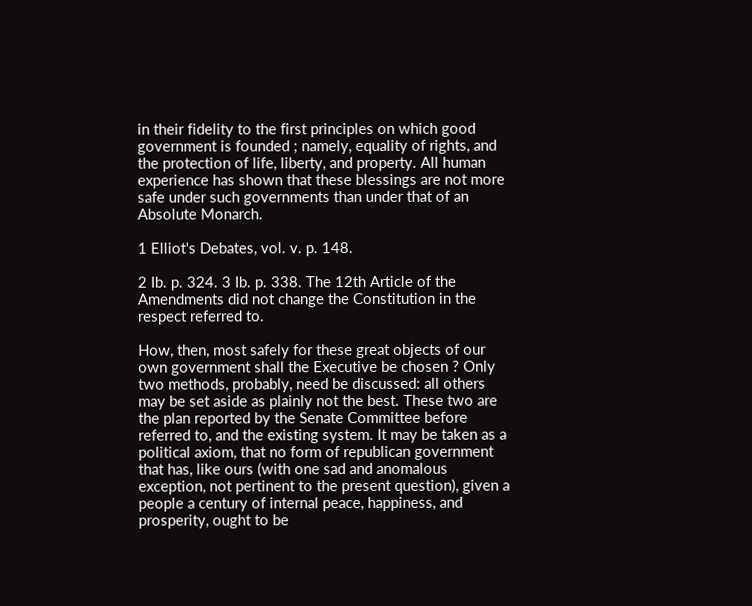in their fidelity to the first principles on which good government is founded ; namely, equality of rights, and the protection of life, liberty, and property. All human experience has shown that these blessings are not more safe under such governments than under that of an Absolute Monarch.

1 Elliot's Debates, vol. v. p. 148.

2 Ib. p. 324. 3 Ib. p. 338. The 12th Article of the Amendments did not change the Constitution in the respect referred to.

How, then, most safely for these great objects of our own government shall the Executive be chosen ? Only two methods, probably, need be discussed: all others may be set aside as plainly not the best. These two are the plan reported by the Senate Committee before referred to, and the existing system. It may be taken as a political axiom, that no form of republican government that has, like ours (with one sad and anomalous exception, not pertinent to the present question), given a people a century of internal peace, happiness, and prosperity, ought to be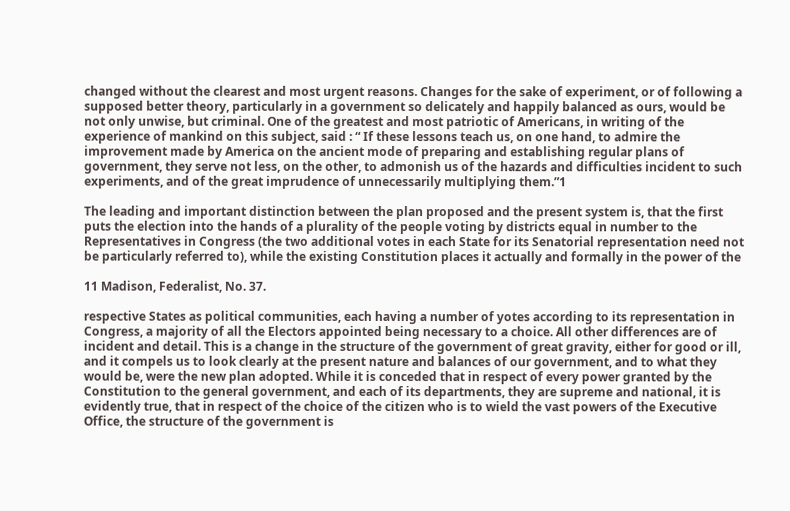changed without the clearest and most urgent reasons. Changes for the sake of experiment, or of following a supposed better theory, particularly in a government so delicately and happily balanced as ours, would be not only unwise, but criminal. One of the greatest and most patriotic of Americans, in writing of the experience of mankind on this subject, said : “ If these lessons teach us, on one hand, to admire the improvement made by America on the ancient mode of preparing and establishing regular plans of government, they serve not less, on the other, to admonish us of the hazards and difficulties incident to such experiments, and of the great imprudence of unnecessarily multiplying them.”1

The leading and important distinction between the plan proposed and the present system is, that the first puts the election into the hands of a plurality of the people voting by districts equal in number to the Representatives in Congress (the two additional votes in each State for its Senatorial representation need not be particularly referred to), while the existing Constitution places it actually and formally in the power of the

11 Madison, Federalist, No. 37.

respective States as political communities, each having a number of yotes according to its representation in Congress, a majority of all the Electors appointed being necessary to a choice. All other differences are of incident and detail. This is a change in the structure of the government of great gravity, either for good or ill, and it compels us to look clearly at the present nature and balances of our government, and to what they would be, were the new plan adopted. While it is conceded that in respect of every power granted by the Constitution to the general government, and each of its departments, they are supreme and national, it is evidently true, that in respect of the choice of the citizen who is to wield the vast powers of the Executive Office, the structure of the government is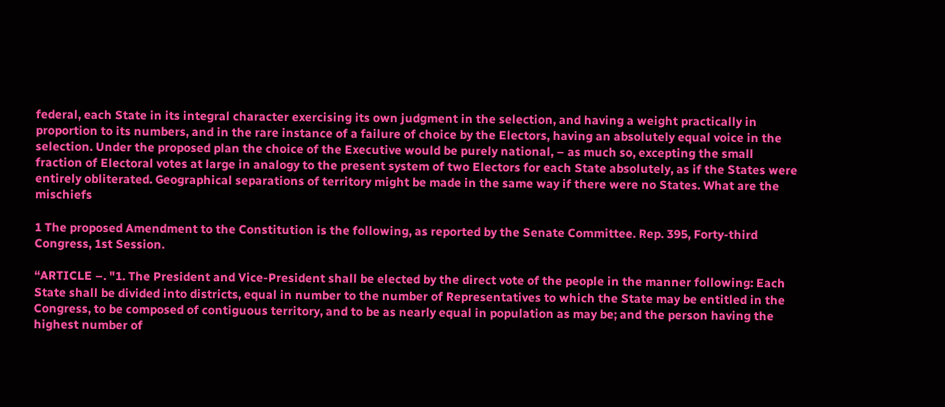federal, each State in its integral character exercising its own judgment in the selection, and having a weight practically in proportion to its numbers, and in the rare instance of a failure of choice by the Electors, having an absolutely equal voice in the selection. Under the proposed plan the choice of the Executive would be purely national, – as much so, excepting the small fraction of Electoral votes at large in analogy to the present system of two Electors for each State absolutely, as if the States were entirely obliterated. Geographical separations of territory might be made in the same way if there were no States. What are the mischiefs

1 The proposed Amendment to the Constitution is the following, as reported by the Senate Committee. Rep. 395, Forty-third Congress, 1st Session.

“ARTICLE –. "1. The President and Vice-President shall be elected by the direct vote of the people in the manner following: Each State shall be divided into districts, equal in number to the number of Representatives to which the State may be entitled in the Congress, to be composed of contiguous territory, and to be as nearly equal in population as may be; and the person having the highest number of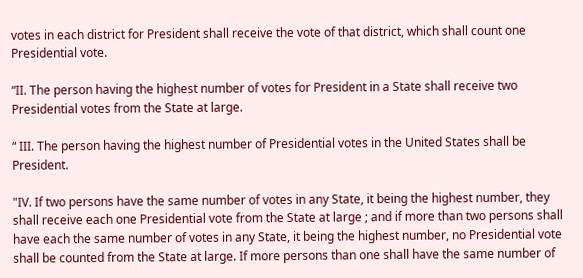votes in each district for President shall receive the vote of that district, which shall count one Presidential vote.

“II. The person having the highest number of votes for President in a State shall receive two Presidential votes from the State at large.

“ III. The person having the highest number of Presidential votes in the United States shall be President.

"IV. If two persons have the same number of votes in any State, it being the highest number, they shall receive each one Presidential vote from the State at large ; and if more than two persons shall have each the same number of votes in any State, it being the highest number, no Presidential vote shall be counted from the State at large. If more persons than one shall have the same number of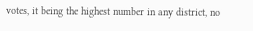votes, it being the highest number in any district, no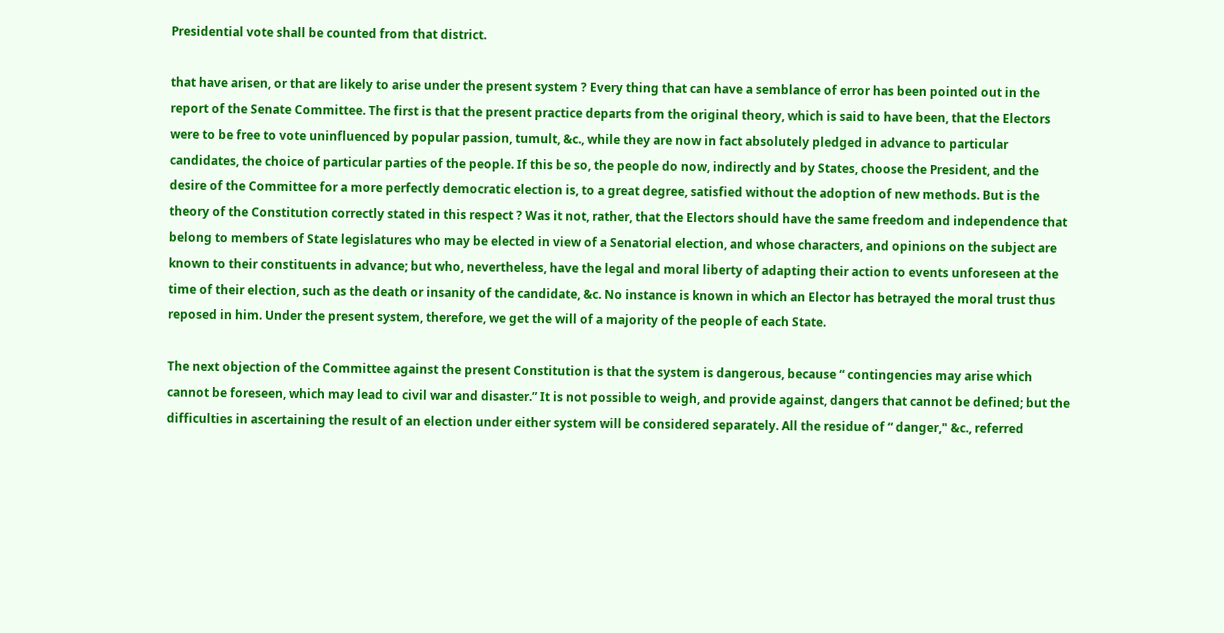Presidential vote shall be counted from that district.

that have arisen, or that are likely to arise under the present system ? Every thing that can have a semblance of error has been pointed out in the report of the Senate Committee. The first is that the present practice departs from the original theory, which is said to have been, that the Electors were to be free to vote uninfluenced by popular passion, tumult, &c., while they are now in fact absolutely pledged in advance to particular candidates, the choice of particular parties of the people. If this be so, the people do now, indirectly and by States, choose the President, and the desire of the Committee for a more perfectly democratic election is, to a great degree, satisfied without the adoption of new methods. But is the theory of the Constitution correctly stated in this respect ? Was it not, rather, that the Electors should have the same freedom and independence that belong to members of State legislatures who may be elected in view of a Senatorial election, and whose characters, and opinions on the subject are known to their constituents in advance; but who, nevertheless, have the legal and moral liberty of adapting their action to events unforeseen at the time of their election, such as the death or insanity of the candidate, &c. No instance is known in which an Elector has betrayed the moral trust thus reposed in him. Under the present system, therefore, we get the will of a majority of the people of each State.

The next objection of the Committee against the present Constitution is that the system is dangerous, because “ contingencies may arise which cannot be foreseen, which may lead to civil war and disaster.” It is not possible to weigh, and provide against, dangers that cannot be defined; but the difficulties in ascertaining the result of an election under either system will be considered separately. All the residue of “ danger," &c., referred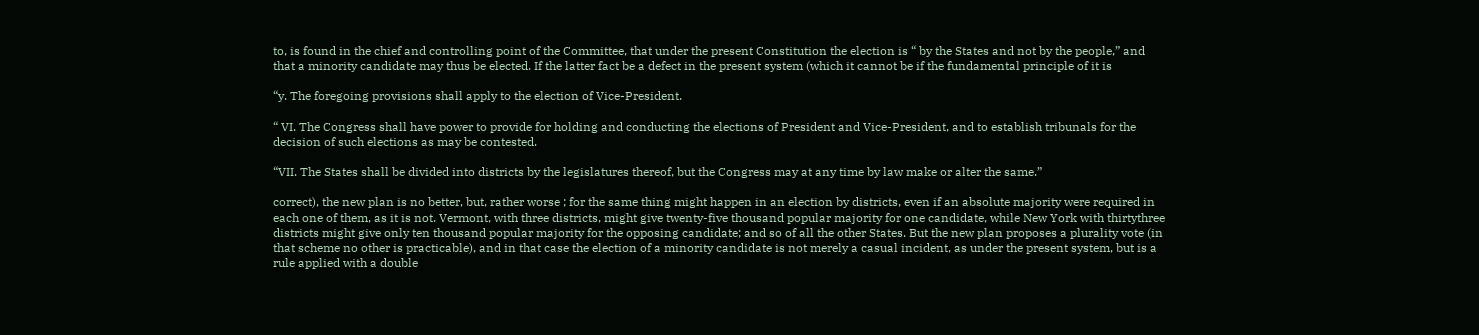to, is found in the chief and controlling point of the Committee, that under the present Constitution the election is “ by the States and not by the people,” and that a minority candidate may thus be elected. If the latter fact be a defect in the present system (which it cannot be if the fundamental principle of it is

“y. The foregoing provisions shall apply to the election of Vice-President.

“ VI. The Congress shall have power to provide for holding and conducting the elections of President and Vice-President, and to establish tribunals for the decision of such elections as may be contested.

“VII. The States shall be divided into districts by the legislatures thereof, but the Congress may at any time by law make or alter the same.”

correct), the new plan is no better, but, rather worse ; for the same thing might happen in an election by districts, even if an absolute majority were required in each one of them, as it is not. Vermont, with three districts, might give twenty-five thousand popular majority for one candidate, while New York with thirtythree districts might give only ten thousand popular majority for the opposing candidate; and so of all the other States. But the new plan proposes a plurality vote (in that scheme no other is practicable), and in that case the election of a minority candidate is not merely a casual incident, as under the present system, but is a rule applied with a double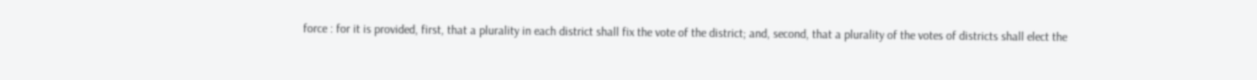force : for it is provided, first, that a plurality in each district shall fix the vote of the district; and, second, that a plurality of the votes of districts shall elect the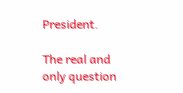President.

The real and only question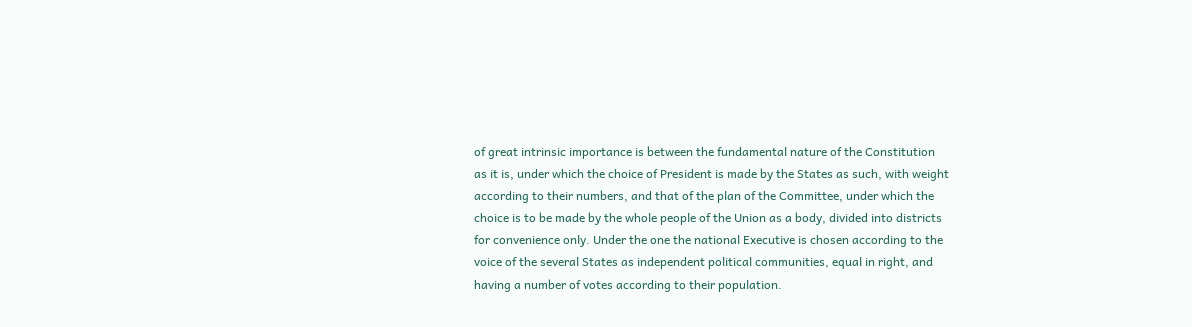of great intrinsic importance is between the fundamental nature of the Constitution as it is, under which the choice of President is made by the States as such, with weight according to their numbers, and that of the plan of the Committee, under which the choice is to be made by the whole people of the Union as a body, divided into districts for convenience only. Under the one the national Executive is chosen according to the voice of the several States as independent political communities, equal in right, and having a number of votes according to their population.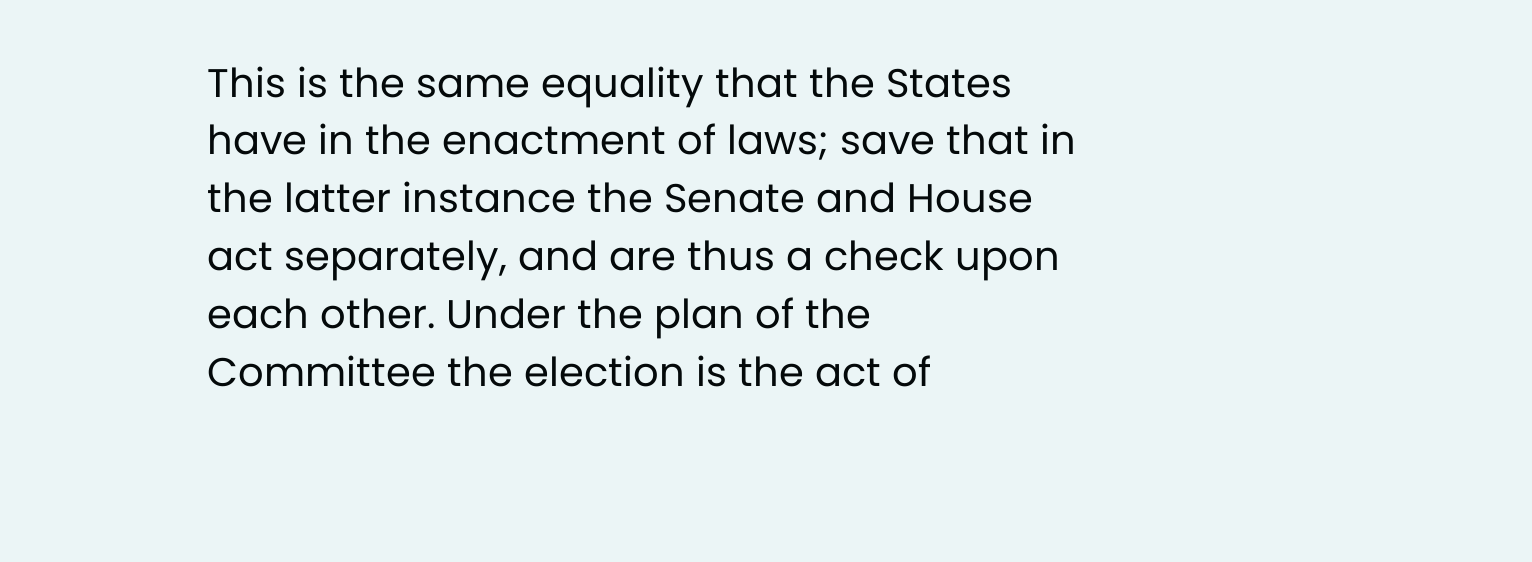This is the same equality that the States have in the enactment of laws; save that in the latter instance the Senate and House act separately, and are thus a check upon each other. Under the plan of the Committee the election is the act of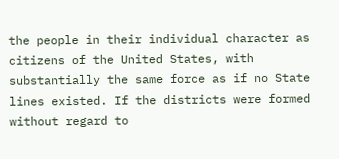the people in their individual character as citizens of the United States, with substantially the same force as if no State lines existed. If the districts were formed without regard to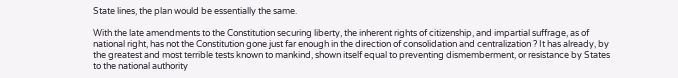State lines, the plan would be essentially the same.

With the late amendments to the Constitution securing liberty, the inherent rights of citizenship, and impartial suffrage, as of national right, has not the Constitution gone just far enough in the direction of consolidation and centralization ? It has already, by the greatest and most terrible tests known to mankind, shown itself equal to preventing dismemberment, or resistance by States to the national authority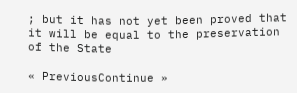; but it has not yet been proved that it will be equal to the preservation of the State

« PreviousContinue »